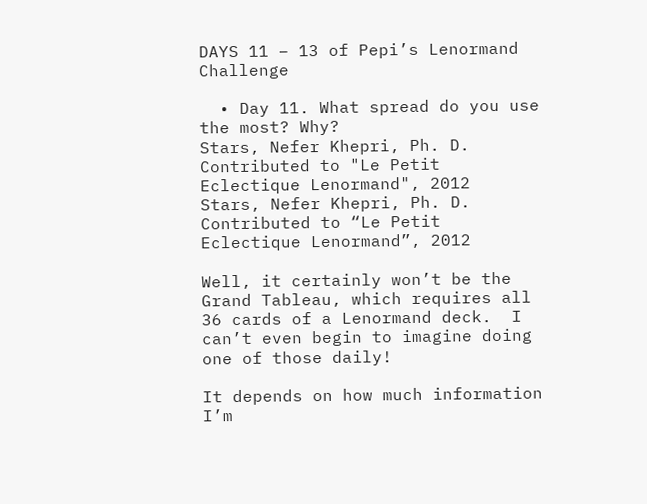DAYS 11 – 13 of Pepi’s Lenormand Challenge

  • Day 11. What spread do you use the most? Why?
Stars, Nefer Khepri, Ph. D.  Contributed to "Le Petit Eclectique Lenormand", 2012
Stars, Nefer Khepri, Ph. D. Contributed to “Le Petit Eclectique Lenormand”, 2012

Well, it certainly won’t be the Grand Tableau, which requires all 36 cards of a Lenormand deck.  I can’t even begin to imagine doing one of those daily!

It depends on how much information I’m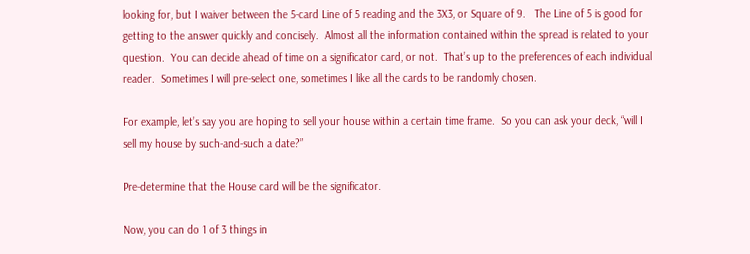looking for, but I waiver between the 5-card Line of 5 reading and the 3X3, or Square of 9.   The Line of 5 is good for getting to the answer quickly and concisely.  Almost all the information contained within the spread is related to your question.  You can decide ahead of time on a significator card, or not.  That’s up to the preferences of each individual reader.  Sometimes I will pre-select one, sometimes I like all the cards to be randomly chosen.

For example, let’s say you are hoping to sell your house within a certain time frame.  So you can ask your deck, “will I sell my house by such-and-such a date?”

Pre-determine that the House card will be the significator.

Now, you can do 1 of 3 things in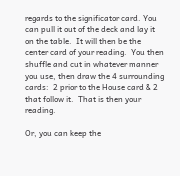regards to the significator card. You can pull it out of the deck and lay it on the table.  It will then be the center card of your reading.  You then shuffle and cut in whatever manner you use, then draw the 4 surrounding cards:  2 prior to the House card & 2 that follow it.  That is then your reading.

Or, you can keep the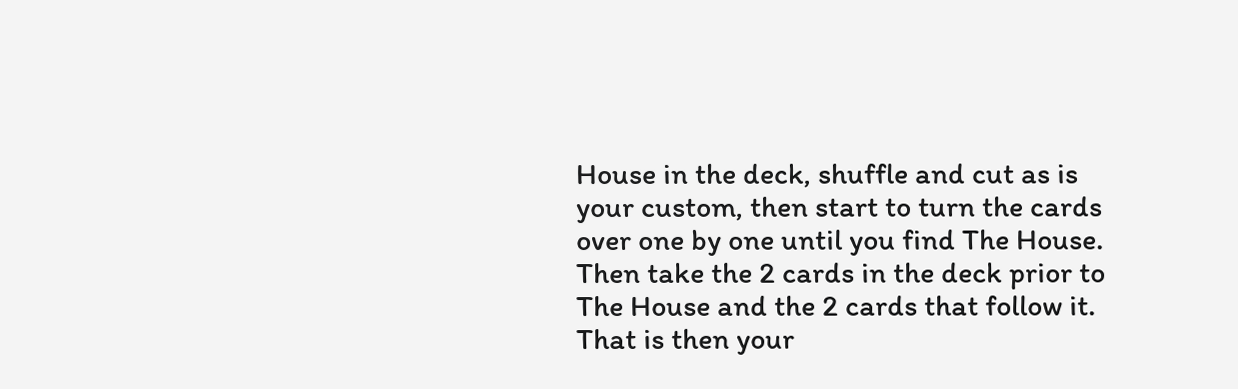House in the deck, shuffle and cut as is your custom, then start to turn the cards over one by one until you find The House.  Then take the 2 cards in the deck prior to The House and the 2 cards that follow it.  That is then your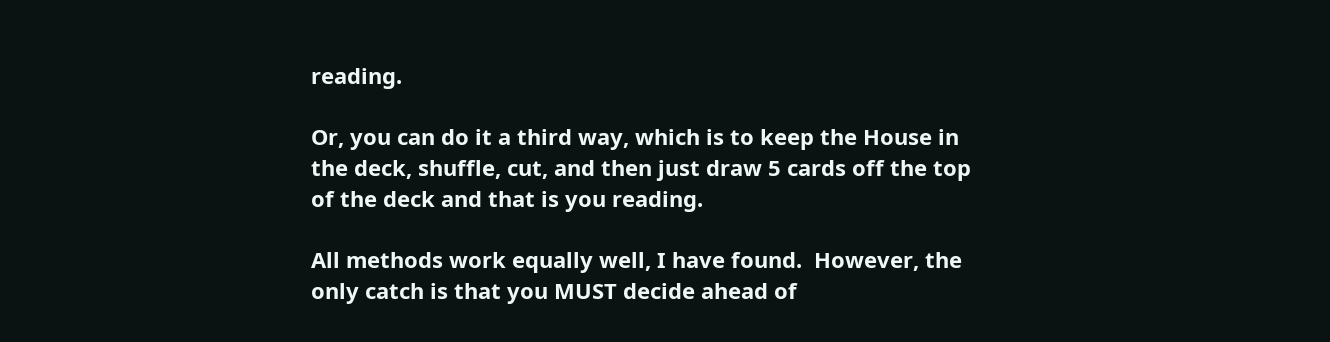reading.

Or, you can do it a third way, which is to keep the House in the deck, shuffle, cut, and then just draw 5 cards off the top of the deck and that is you reading.

All methods work equally well, I have found.  However, the only catch is that you MUST decide ahead of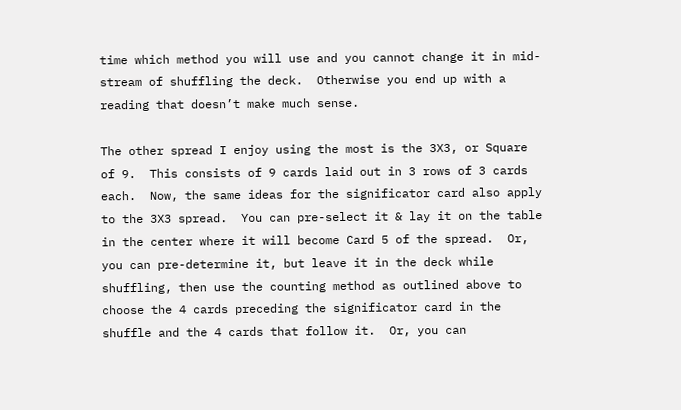time which method you will use and you cannot change it in mid-stream of shuffling the deck.  Otherwise you end up with a reading that doesn’t make much sense.

The other spread I enjoy using the most is the 3X3, or Square of 9.  This consists of 9 cards laid out in 3 rows of 3 cards each.  Now, the same ideas for the significator card also apply to the 3X3 spread.  You can pre-select it & lay it on the table in the center where it will become Card 5 of the spread.  Or, you can pre-determine it, but leave it in the deck while shuffling, then use the counting method as outlined above to choose the 4 cards preceding the significator card in the shuffle and the 4 cards that follow it.  Or, you can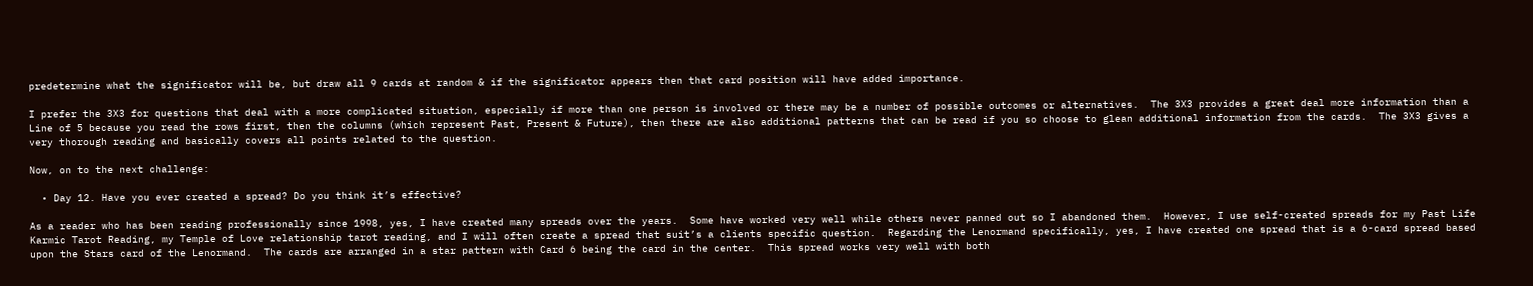predetermine what the significator will be, but draw all 9 cards at random & if the significator appears then that card position will have added importance.

I prefer the 3X3 for questions that deal with a more complicated situation, especially if more than one person is involved or there may be a number of possible outcomes or alternatives.  The 3X3 provides a great deal more information than a Line of 5 because you read the rows first, then the columns (which represent Past, Present & Future), then there are also additional patterns that can be read if you so choose to glean additional information from the cards.  The 3X3 gives a very thorough reading and basically covers all points related to the question.

Now, on to the next challenge:

  • Day 12. Have you ever created a spread? Do you think it’s effective?

As a reader who has been reading professionally since 1998, yes, I have created many spreads over the years.  Some have worked very well while others never panned out so I abandoned them.  However, I use self-created spreads for my Past Life Karmic Tarot Reading, my Temple of Love relationship tarot reading, and I will often create a spread that suit’s a clients specific question.  Regarding the Lenormand specifically, yes, I have created one spread that is a 6-card spread based upon the Stars card of the Lenormand.  The cards are arranged in a star pattern with Card 6 being the card in the center.  This spread works very well with both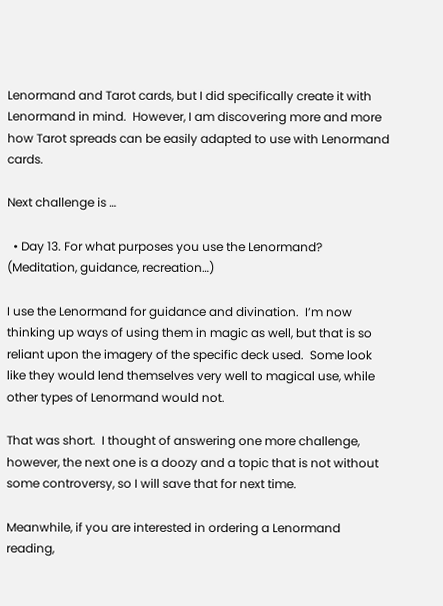Lenormand and Tarot cards, but I did specifically create it with Lenormand in mind.  However, I am discovering more and more how Tarot spreads can be easily adapted to use with Lenormand cards.

Next challenge is …

  • Day 13. For what purposes you use the Lenormand? (Meditation, guidance, recreation…)

I use the Lenormand for guidance and divination.  I’m now thinking up ways of using them in magic as well, but that is so reliant upon the imagery of the specific deck used.  Some look like they would lend themselves very well to magical use, while other types of Lenormand would not.

That was short.  I thought of answering one more challenge, however, the next one is a doozy and a topic that is not without some controversy, so I will save that for next time.

Meanwhile, if you are interested in ordering a Lenormand reading,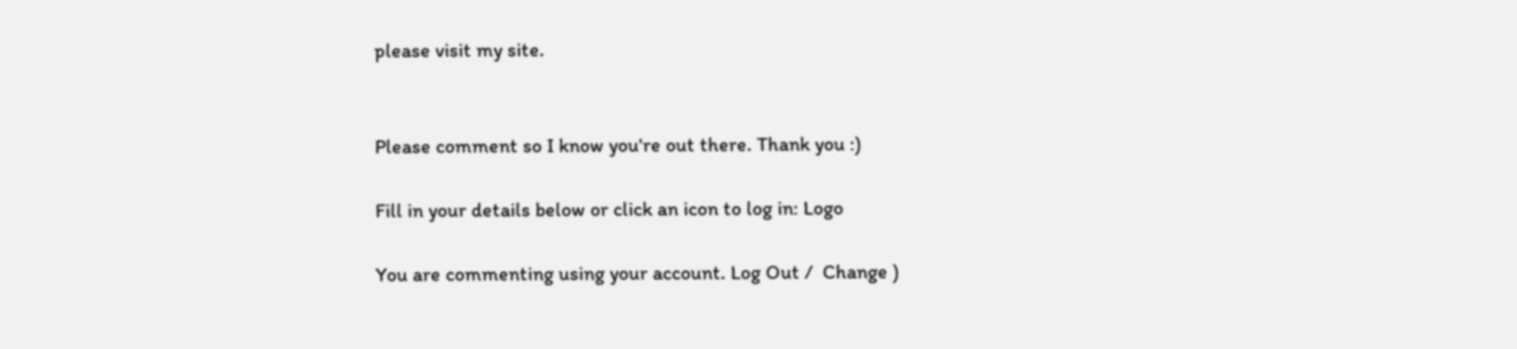please visit my site.


Please comment so I know you're out there. Thank you :)

Fill in your details below or click an icon to log in: Logo

You are commenting using your account. Log Out /  Change )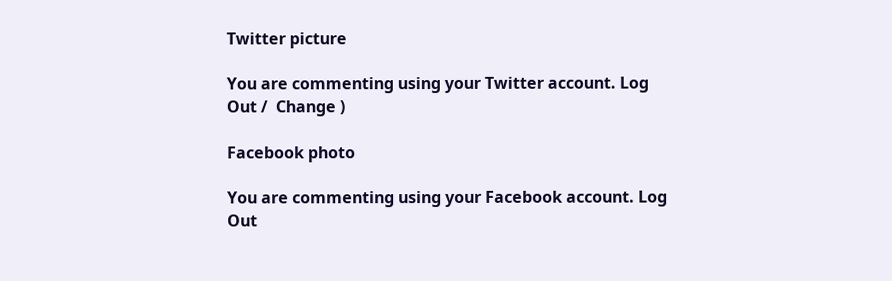Twitter picture

You are commenting using your Twitter account. Log Out /  Change )

Facebook photo

You are commenting using your Facebook account. Log Out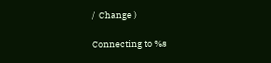/  Change )

Connecting to %s